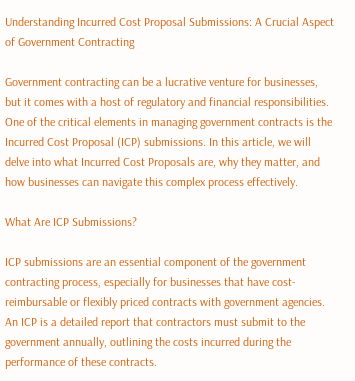Understanding Incurred Cost Proposal Submissions: A Crucial Aspect of Government Contracting

Government contracting can be a lucrative venture for businesses, but it comes with a host of regulatory and financial responsibilities. One of the critical elements in managing government contracts is the Incurred Cost Proposal (ICP) submissions. In this article, we will delve into what Incurred Cost Proposals are, why they matter, and how businesses can navigate this complex process effectively.

What Are ICP Submissions?

ICP submissions are an essential component of the government contracting process, especially for businesses that have cost-reimbursable or flexibly priced contracts with government agencies. An ICP is a detailed report that contractors must submit to the government annually, outlining the costs incurred during the performance of these contracts.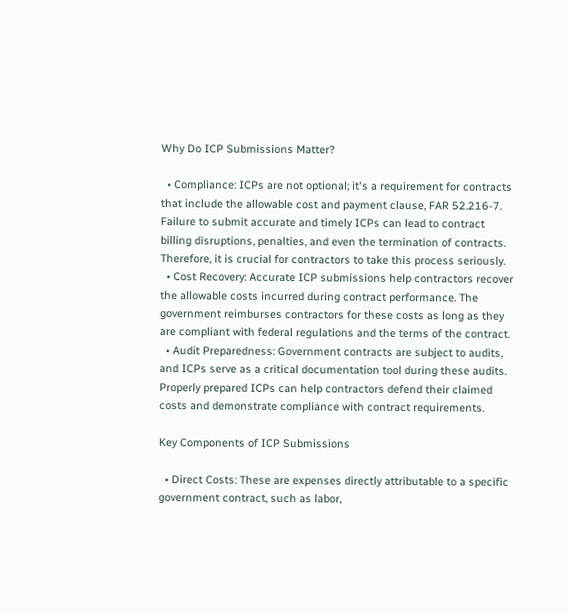Why Do ICP Submissions Matter?

  • Compliance: ICPs are not optional; it's a requirement for contracts that include the allowable cost and payment clause, FAR 52.216-7. Failure to submit accurate and timely ICPs can lead to contract billing disruptions, penalties, and even the termination of contracts. Therefore, it is crucial for contractors to take this process seriously.
  • Cost Recovery: Accurate ICP submissions help contractors recover the allowable costs incurred during contract performance. The government reimburses contractors for these costs as long as they are compliant with federal regulations and the terms of the contract.
  • Audit Preparedness: Government contracts are subject to audits, and ICPs serve as a critical documentation tool during these audits. Properly prepared ICPs can help contractors defend their claimed costs and demonstrate compliance with contract requirements.

Key Components of ICP Submissions

  • Direct Costs: These are expenses directly attributable to a specific government contract, such as labor,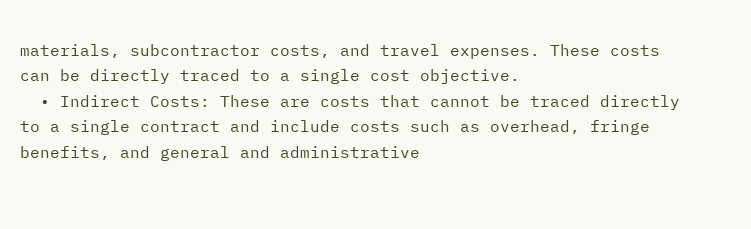materials, subcontractor costs, and travel expenses. These costs can be directly traced to a single cost objective.
  • Indirect Costs: These are costs that cannot be traced directly to a single contract and include costs such as overhead, fringe benefits, and general and administrative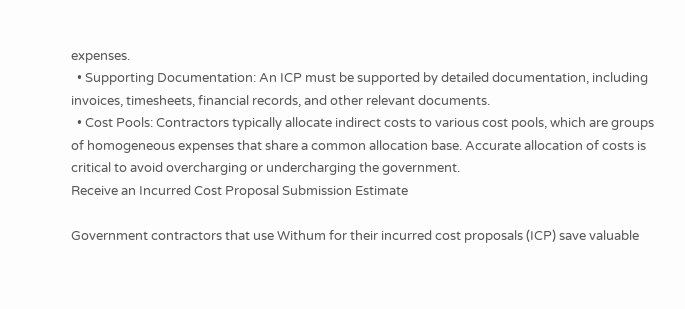expenses.
  • Supporting Documentation: An ICP must be supported by detailed documentation, including invoices, timesheets, financial records, and other relevant documents.
  • Cost Pools: Contractors typically allocate indirect costs to various cost pools, which are groups of homogeneous expenses that share a common allocation base. Accurate allocation of costs is critical to avoid overcharging or undercharging the government.
Receive an Incurred Cost Proposal Submission Estimate

Government contractors that use Withum for their incurred cost proposals (ICP) save valuable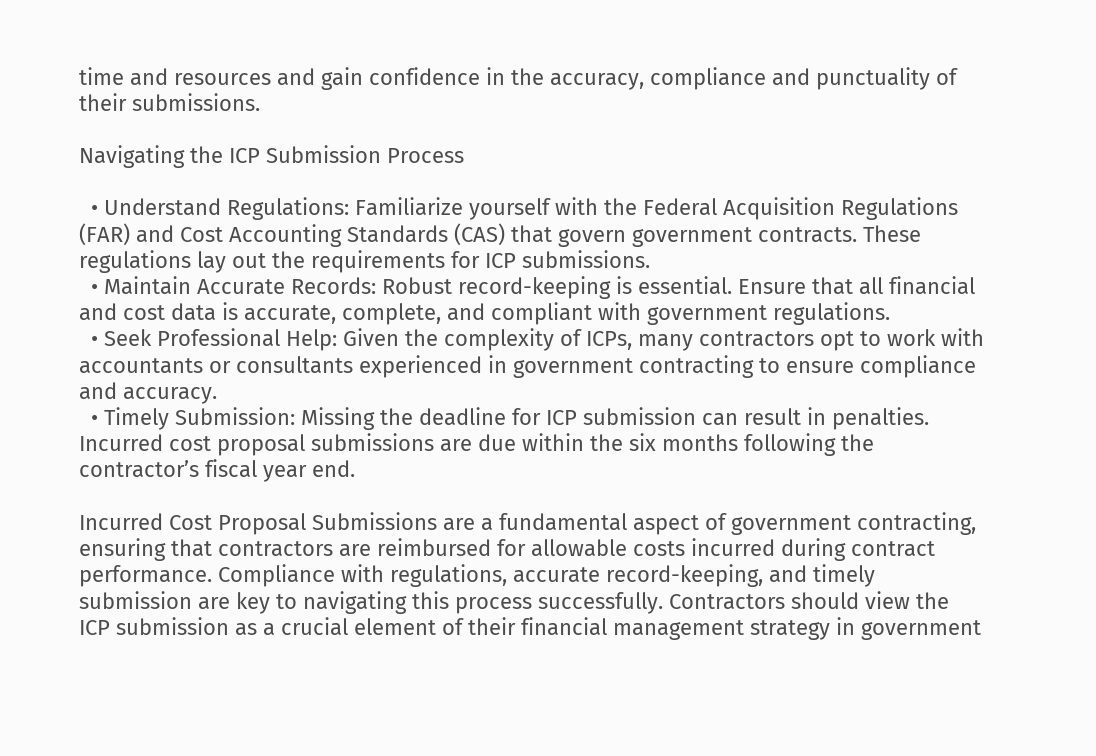time and resources and gain confidence in the accuracy, compliance and punctuality of their submissions.

Navigating the ICP Submission Process

  • Understand Regulations: Familiarize yourself with the Federal Acquisition Regulations (FAR) and Cost Accounting Standards (CAS) that govern government contracts. These regulations lay out the requirements for ICP submissions.
  • Maintain Accurate Records: Robust record-keeping is essential. Ensure that all financial and cost data is accurate, complete, and compliant with government regulations.
  • Seek Professional Help: Given the complexity of ICPs, many contractors opt to work with accountants or consultants experienced in government contracting to ensure compliance and accuracy.
  • Timely Submission: Missing the deadline for ICP submission can result in penalties. Incurred cost proposal submissions are due within the six months following the contractor’s fiscal year end.

Incurred Cost Proposal Submissions are a fundamental aspect of government contracting, ensuring that contractors are reimbursed for allowable costs incurred during contract performance. Compliance with regulations, accurate record-keeping, and timely submission are key to navigating this process successfully. Contractors should view the ICP submission as a crucial element of their financial management strategy in government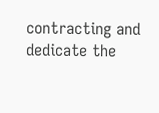contracting and dedicate the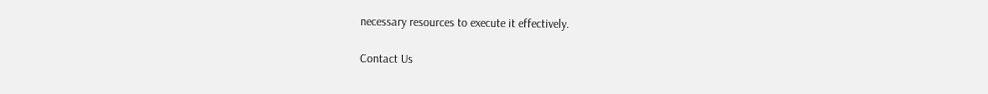necessary resources to execute it effectively.

Contact Us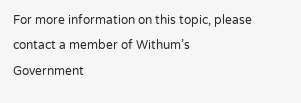For more information on this topic, please contact a member of Withum’s Government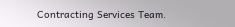Contracting Services Team.